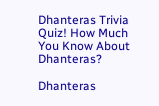Dhanteras Trivia Quiz! How Much You Know About Dhanteras?

Dhanteras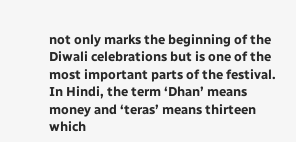not only marks the beginning of the Diwali celebrations but is one of the most important parts of the festival. In Hindi, the term ‘Dhan’ means money and ‘teras’ means thirteen which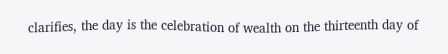clarifies, the day is the celebration of wealth on the thirteenth day of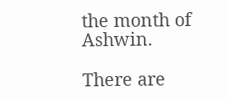the month of Ashwin.

There are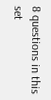8 questions in this set